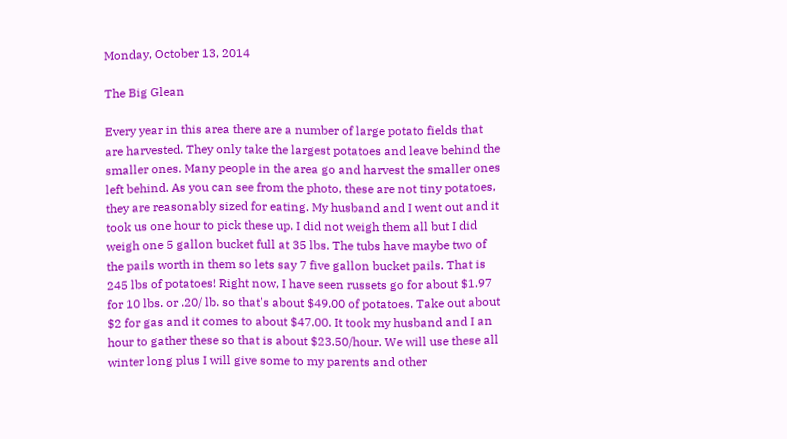Monday, October 13, 2014

The Big Glean

Every year in this area there are a number of large potato fields that are harvested. They only take the largest potatoes and leave behind the smaller ones. Many people in the area go and harvest the smaller ones left behind. As you can see from the photo, these are not tiny potatoes, they are reasonably sized for eating. My husband and I went out and it took us one hour to pick these up. I did not weigh them all but I did weigh one 5 gallon bucket full at 35 lbs. The tubs have maybe two of the pails worth in them so lets say 7 five gallon bucket pails. That is 245 lbs of potatoes! Right now, I have seen russets go for about $1.97 for 10 lbs. or .20/ lb. so that's about $49.00 of potatoes. Take out about $2 for gas and it comes to about $47.00. It took my husband and I an hour to gather these so that is about $23.50/hour. We will use these all winter long plus I will give some to my parents and other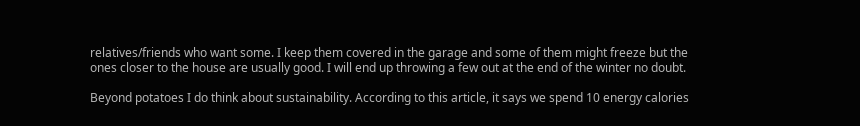relatives/friends who want some. I keep them covered in the garage and some of them might freeze but the ones closer to the house are usually good. I will end up throwing a few out at the end of the winter no doubt.

Beyond potatoes I do think about sustainability. According to this article, it says we spend 10 energy calories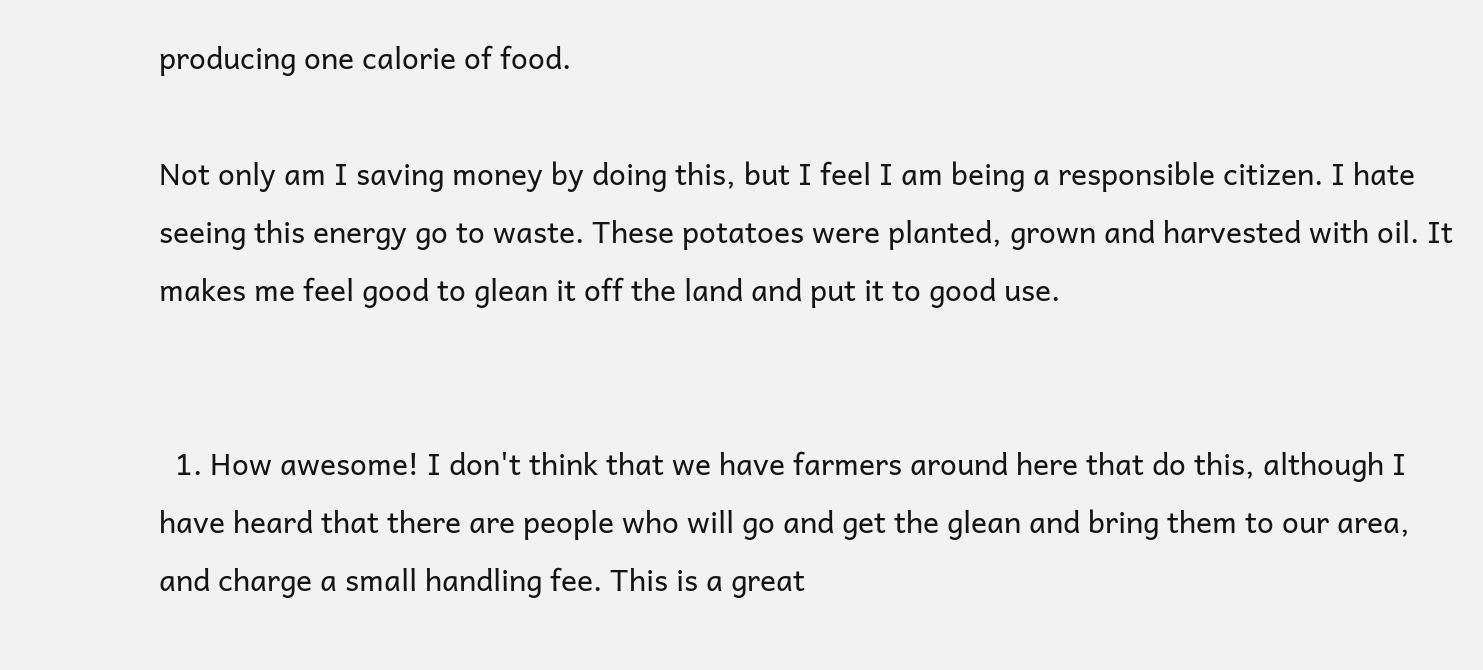producing one calorie of food.

Not only am I saving money by doing this, but I feel I am being a responsible citizen. I hate seeing this energy go to waste. These potatoes were planted, grown and harvested with oil. It makes me feel good to glean it off the land and put it to good use.


  1. How awesome! I don't think that we have farmers around here that do this, although I have heard that there are people who will go and get the glean and bring them to our area, and charge a small handling fee. This is a great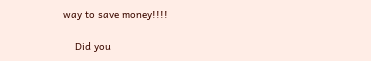way to save money!!!!

    Did you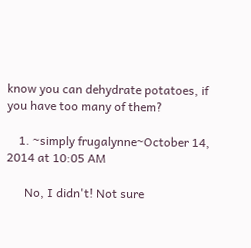know you can dehydrate potatoes, if you have too many of them?

    1. ~simply frugalynne~October 14, 2014 at 10:05 AM

      No, I didn't! Not sure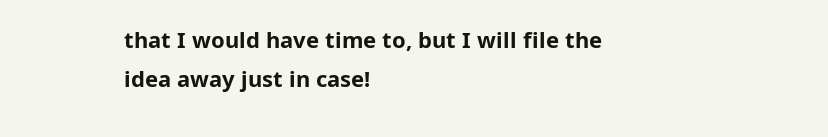that I would have time to, but I will file the idea away just in case!